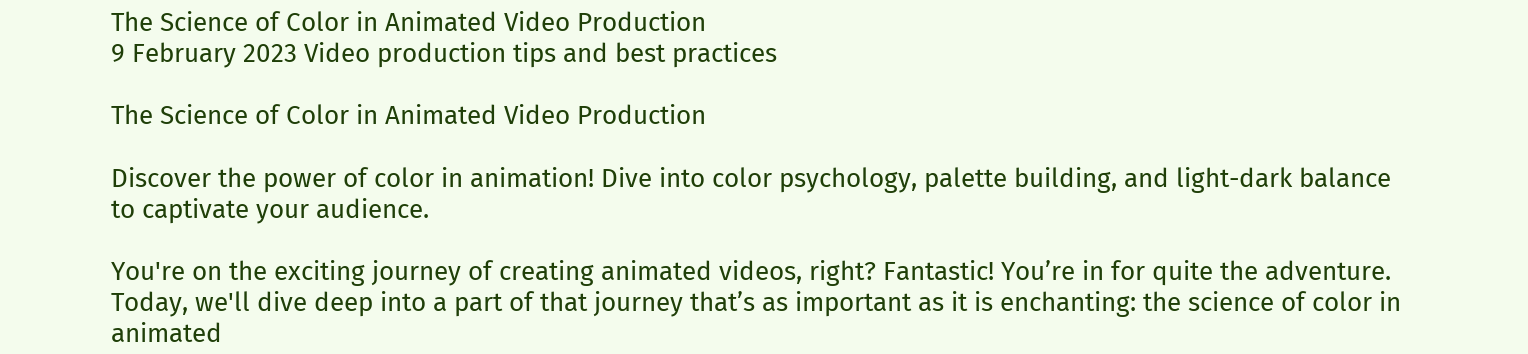The Science of Color in Animated Video Production
9 February 2023 Video production tips and best practices

The Science of Color in Animated Video Production

Discover the power of color in animation! Dive into color psychology, palette building, and light-dark balance to captivate your audience.

You're on the exciting journey of creating animated videos, right? Fantastic! You’re in for quite the adventure. Today, we'll dive deep into a part of that journey that’s as important as it is enchanting: the science of color in animated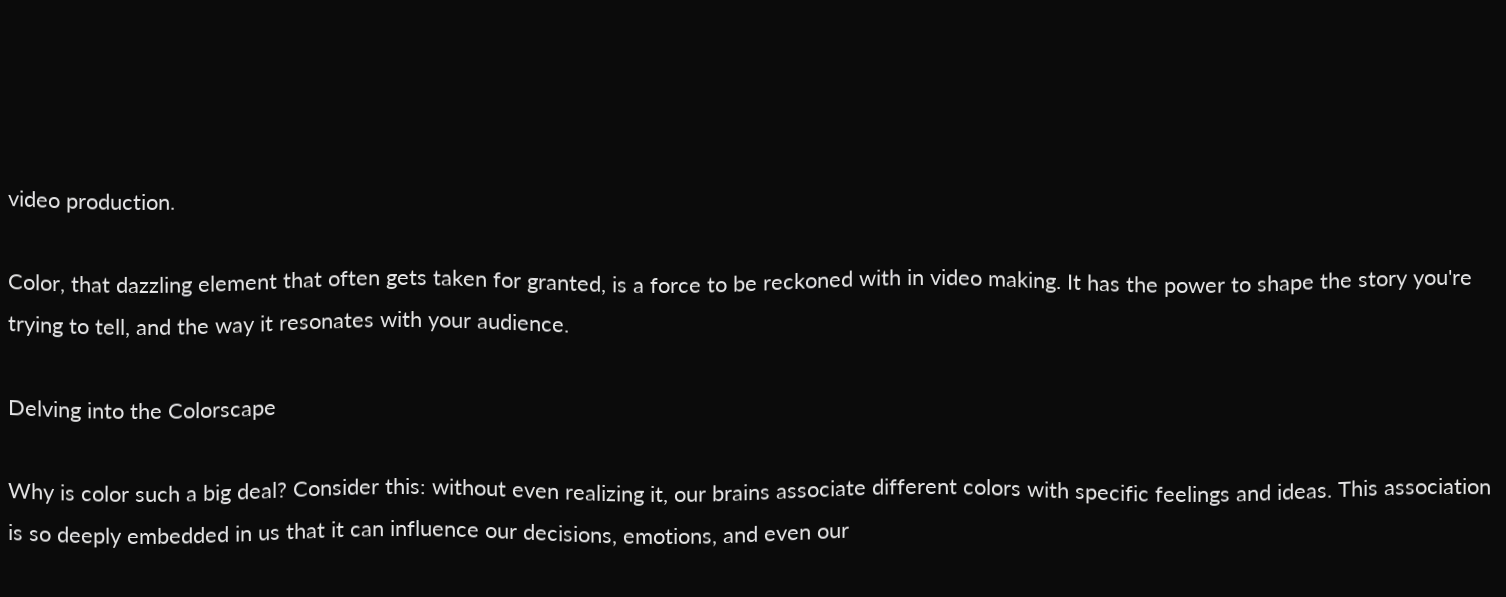video production.

Color, that dazzling element that often gets taken for granted, is a force to be reckoned with in video making. It has the power to shape the story you're trying to tell, and the way it resonates with your audience.

Delving into the Colorscape

Why is color such a big deal? Consider this: without even realizing it, our brains associate different colors with specific feelings and ideas. This association is so deeply embedded in us that it can influence our decisions, emotions, and even our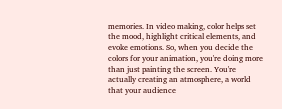memories. In video making, color helps set the mood, highlight critical elements, and evoke emotions. So, when you decide the colors for your animation, you're doing more than just painting the screen. You're actually creating an atmosphere, a world that your audience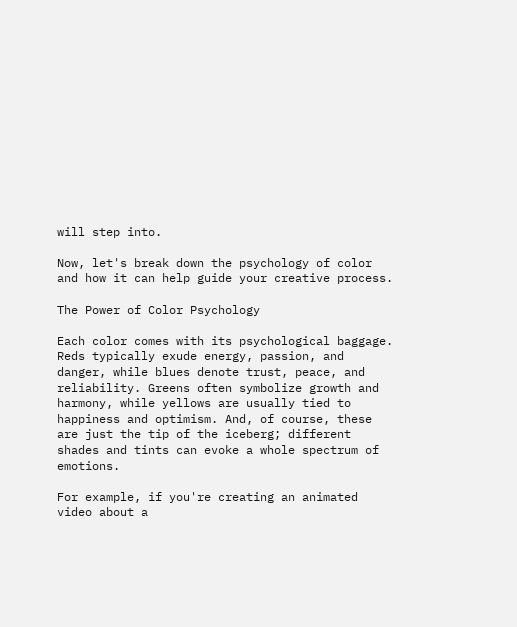will step into.

Now, let's break down the psychology of color and how it can help guide your creative process.

The Power of Color Psychology

Each color comes with its psychological baggage. Reds typically exude energy, passion, and danger, while blues denote trust, peace, and reliability. Greens often symbolize growth and harmony, while yellows are usually tied to happiness and optimism. And, of course, these are just the tip of the iceberg; different shades and tints can evoke a whole spectrum of emotions.

For example, if you're creating an animated video about a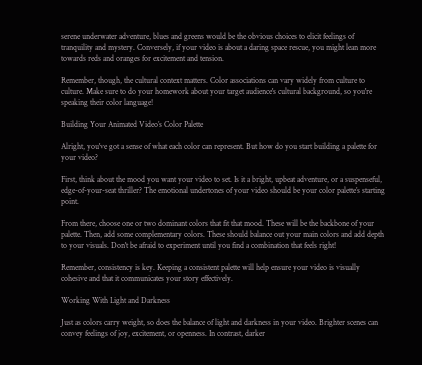serene underwater adventure, blues and greens would be the obvious choices to elicit feelings of tranquility and mystery. Conversely, if your video is about a daring space rescue, you might lean more towards reds and oranges for excitement and tension.

Remember, though, the cultural context matters. Color associations can vary widely from culture to culture. Make sure to do your homework about your target audience's cultural background, so you're speaking their color language!

Building Your Animated Video’s Color Palette

Alright, you've got a sense of what each color can represent. But how do you start building a palette for your video?

First, think about the mood you want your video to set. Is it a bright, upbeat adventure, or a suspenseful, edge-of-your-seat thriller? The emotional undertones of your video should be your color palette’s starting point.

From there, choose one or two dominant colors that fit that mood. These will be the backbone of your palette. Then, add some complementary colors. These should balance out your main colors and add depth to your visuals. Don't be afraid to experiment until you find a combination that feels right!

Remember, consistency is key. Keeping a consistent palette will help ensure your video is visually cohesive and that it communicates your story effectively.

Working With Light and Darkness

Just as colors carry weight, so does the balance of light and darkness in your video. Brighter scenes can convey feelings of joy, excitement, or openness. In contrast, darker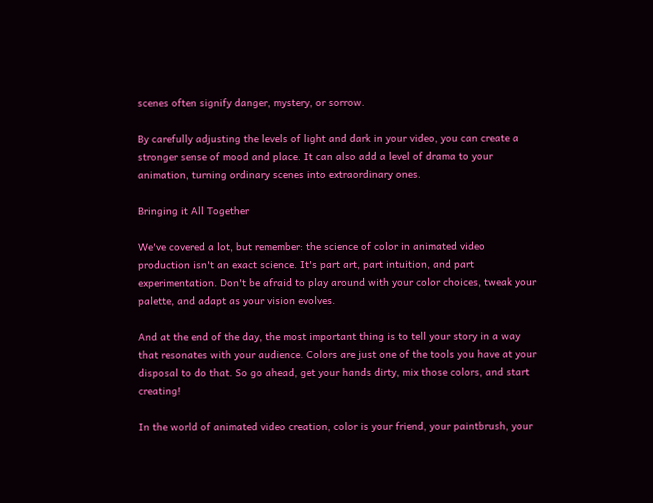scenes often signify danger, mystery, or sorrow.

By carefully adjusting the levels of light and dark in your video, you can create a stronger sense of mood and place. It can also add a level of drama to your animation, turning ordinary scenes into extraordinary ones.

Bringing it All Together

We've covered a lot, but remember: the science of color in animated video production isn't an exact science. It's part art, part intuition, and part experimentation. Don't be afraid to play around with your color choices, tweak your palette, and adapt as your vision evolves.

And at the end of the day, the most important thing is to tell your story in a way that resonates with your audience. Colors are just one of the tools you have at your disposal to do that. So go ahead, get your hands dirty, mix those colors, and start creating!

In the world of animated video creation, color is your friend, your paintbrush, your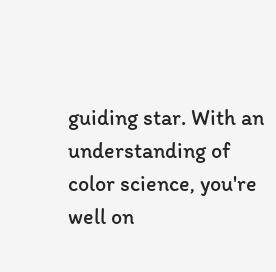guiding star. With an understanding of color science, you're well on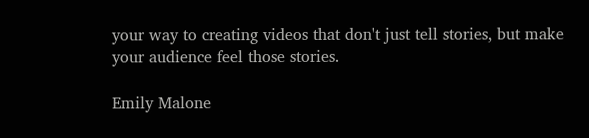your way to creating videos that don't just tell stories, but make your audience feel those stories.

Emily Malone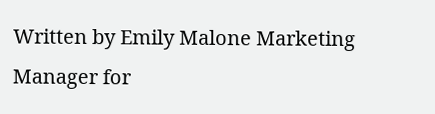Written by Emily Malone Marketing Manager for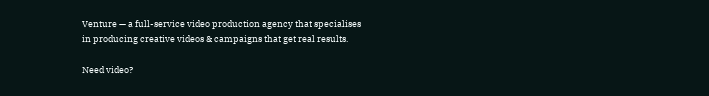Venture — a full-service video production agency that specialises in producing creative videos & campaigns that get real results.

Need video?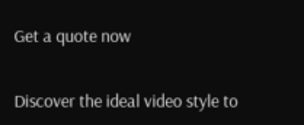Get a quote now

Discover the ideal video style to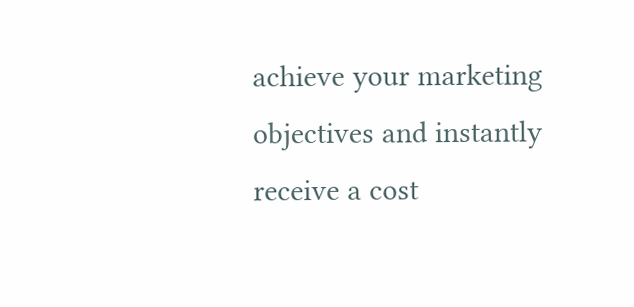achieve your marketing objectives and instantly receive a cost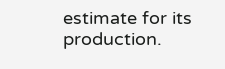estimate for its production.